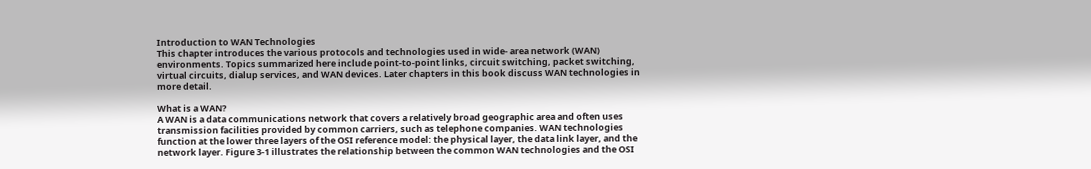Introduction to WAN Technologies
This chapter introduces the various protocols and technologies used in wide- area network (WAN) environments. Topics summarized here include point-to-point links, circuit switching, packet switching, virtual circuits, dialup services, and WAN devices. Later chapters in this book discuss WAN technologies in more detail.

What is a WAN?
A WAN is a data communications network that covers a relatively broad geographic area and often uses transmission facilities provided by common carriers, such as telephone companies. WAN technologies function at the lower three layers of the OSI reference model: the physical layer, the data link layer, and the network layer. Figure 3-1 illustrates the relationship between the common WAN technologies and the OSI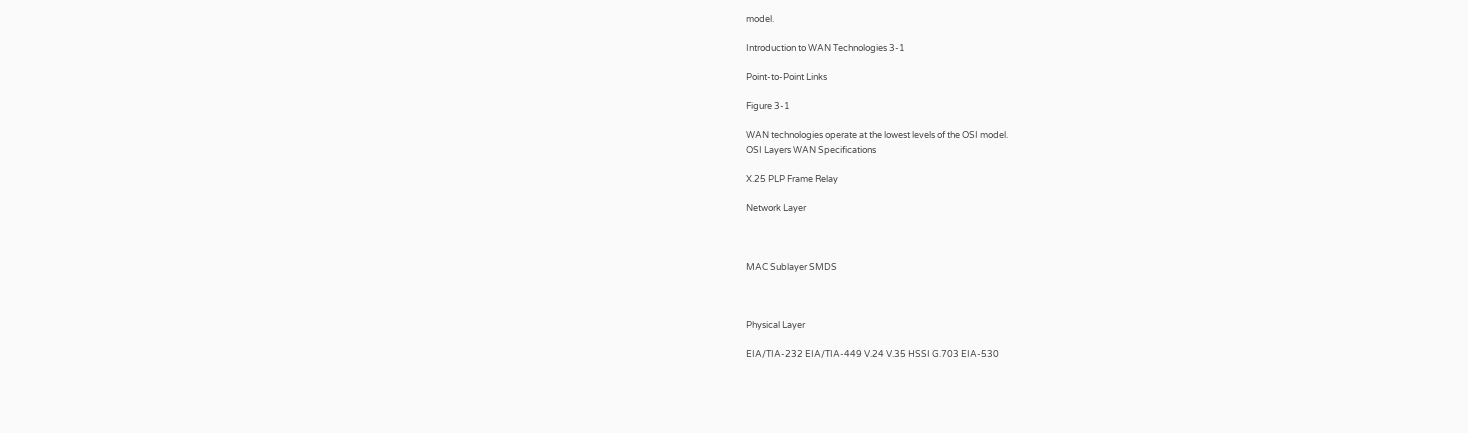model.

Introduction to WAN Technologies 3-1

Point-to-Point Links

Figure 3-1

WAN technologies operate at the lowest levels of the OSI model.
OSI Layers WAN Specifications

X.25 PLP Frame Relay

Network Layer



MAC Sublayer SMDS



Physical Layer

EIA/TIA-232 EIA/TIA-449 V.24 V.35 HSSI G.703 EIA-530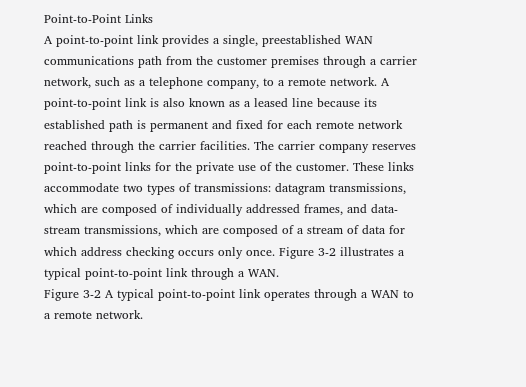Point-to-Point Links
A point-to-point link provides a single, preestablished WAN communications path from the customer premises through a carrier network, such as a telephone company, to a remote network. A point-to-point link is also known as a leased line because its established path is permanent and fixed for each remote network reached through the carrier facilities. The carrier company reserves point-to-point links for the private use of the customer. These links accommodate two types of transmissions: datagram transmissions, which are composed of individually addressed frames, and data-stream transmissions, which are composed of a stream of data for which address checking occurs only once. Figure 3-2 illustrates a typical point-to-point link through a WAN.
Figure 3-2 A typical point-to-point link operates through a WAN to a remote network.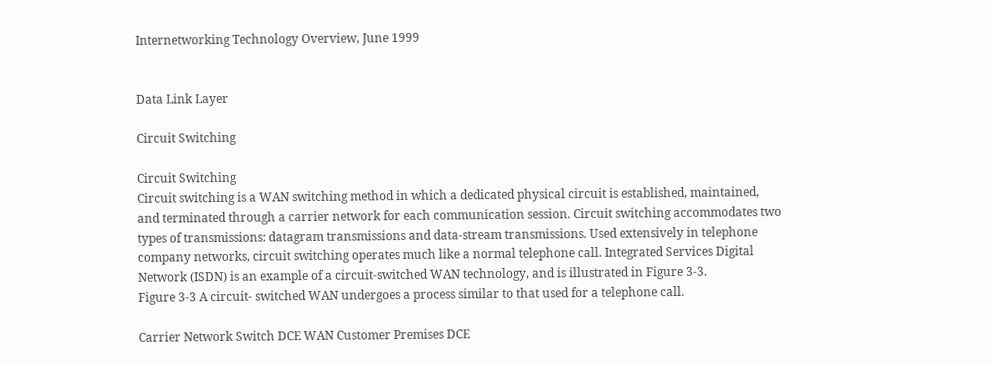Internetworking Technology Overview, June 1999


Data Link Layer

Circuit Switching

Circuit Switching
Circuit switching is a WAN switching method in which a dedicated physical circuit is established, maintained, and terminated through a carrier network for each communication session. Circuit switching accommodates two types of transmissions: datagram transmissions and data-stream transmissions. Used extensively in telephone company networks, circuit switching operates much like a normal telephone call. Integrated Services Digital Network (ISDN) is an example of a circuit-switched WAN technology, and is illustrated in Figure 3-3.
Figure 3-3 A circuit- switched WAN undergoes a process similar to that used for a telephone call.

Carrier Network Switch DCE WAN Customer Premises DCE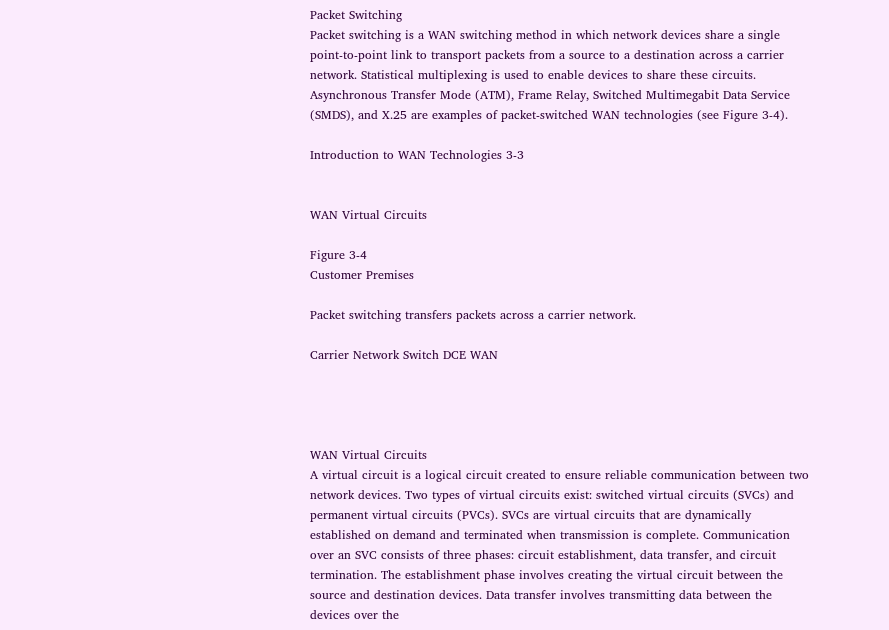Packet Switching
Packet switching is a WAN switching method in which network devices share a single point-to-point link to transport packets from a source to a destination across a carrier network. Statistical multiplexing is used to enable devices to share these circuits. Asynchronous Transfer Mode (ATM), Frame Relay, Switched Multimegabit Data Service (SMDS), and X.25 are examples of packet-switched WAN technologies (see Figure 3-4).

Introduction to WAN Technologies 3-3


WAN Virtual Circuits

Figure 3-4
Customer Premises

Packet switching transfers packets across a carrier network.

Carrier Network Switch DCE WAN




WAN Virtual Circuits
A virtual circuit is a logical circuit created to ensure reliable communication between two network devices. Two types of virtual circuits exist: switched virtual circuits (SVCs) and permanent virtual circuits (PVCs). SVCs are virtual circuits that are dynamically established on demand and terminated when transmission is complete. Communication over an SVC consists of three phases: circuit establishment, data transfer, and circuit termination. The establishment phase involves creating the virtual circuit between the source and destination devices. Data transfer involves transmitting data between the devices over the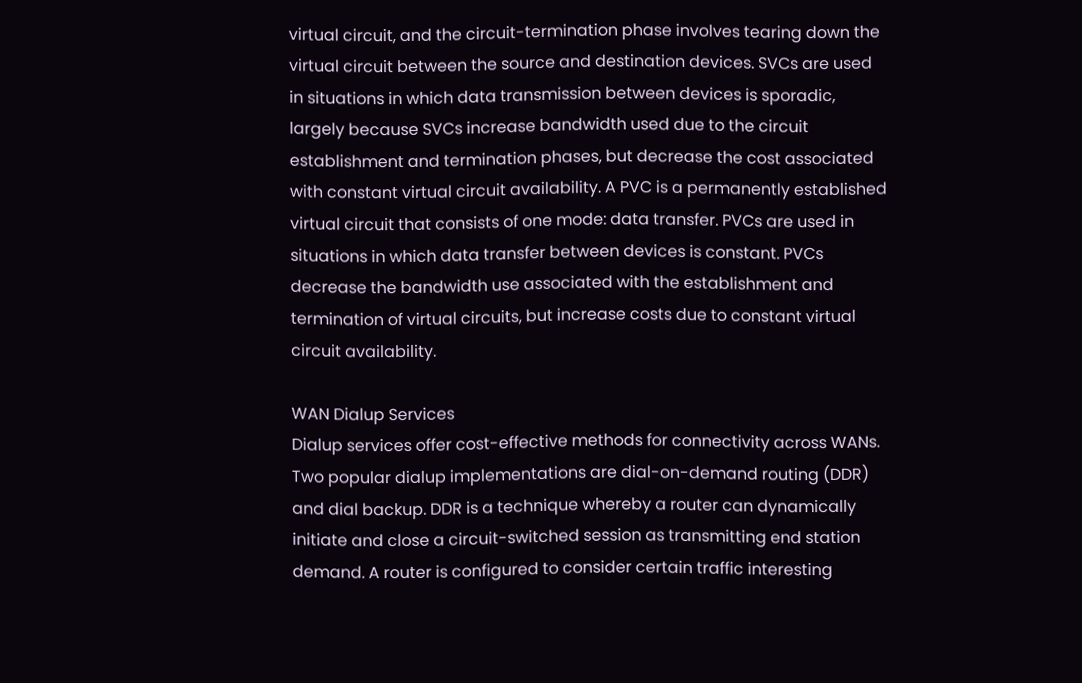virtual circuit, and the circuit-termination phase involves tearing down the virtual circuit between the source and destination devices. SVCs are used in situations in which data transmission between devices is sporadic, largely because SVCs increase bandwidth used due to the circuit establishment and termination phases, but decrease the cost associated with constant virtual circuit availability. A PVC is a permanently established virtual circuit that consists of one mode: data transfer. PVCs are used in situations in which data transfer between devices is constant. PVCs decrease the bandwidth use associated with the establishment and termination of virtual circuits, but increase costs due to constant virtual circuit availability.

WAN Dialup Services
Dialup services offer cost-effective methods for connectivity across WANs. Two popular dialup implementations are dial-on-demand routing (DDR) and dial backup. DDR is a technique whereby a router can dynamically initiate and close a circuit-switched session as transmitting end station demand. A router is configured to consider certain traffic interesting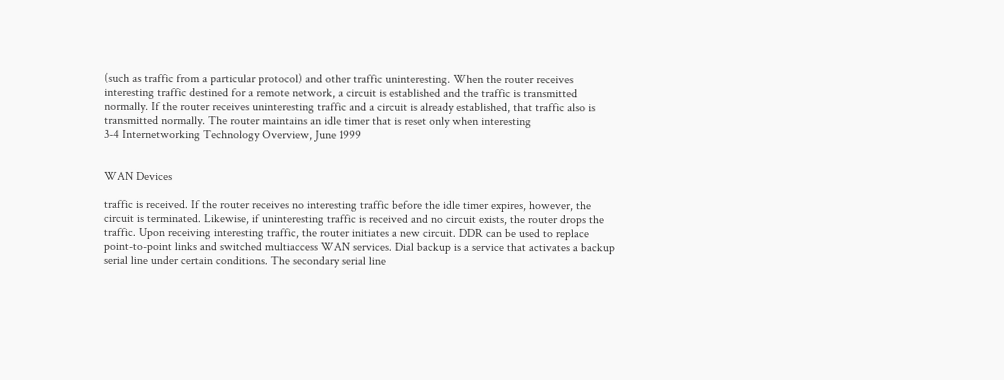(such as traffic from a particular protocol) and other traffic uninteresting. When the router receives interesting traffic destined for a remote network, a circuit is established and the traffic is transmitted normally. If the router receives uninteresting traffic and a circuit is already established, that traffic also is transmitted normally. The router maintains an idle timer that is reset only when interesting
3-4 Internetworking Technology Overview, June 1999


WAN Devices

traffic is received. If the router receives no interesting traffic before the idle timer expires, however, the circuit is terminated. Likewise, if uninteresting traffic is received and no circuit exists, the router drops the traffic. Upon receiving interesting traffic, the router initiates a new circuit. DDR can be used to replace point-to-point links and switched multiaccess WAN services. Dial backup is a service that activates a backup serial line under certain conditions. The secondary serial line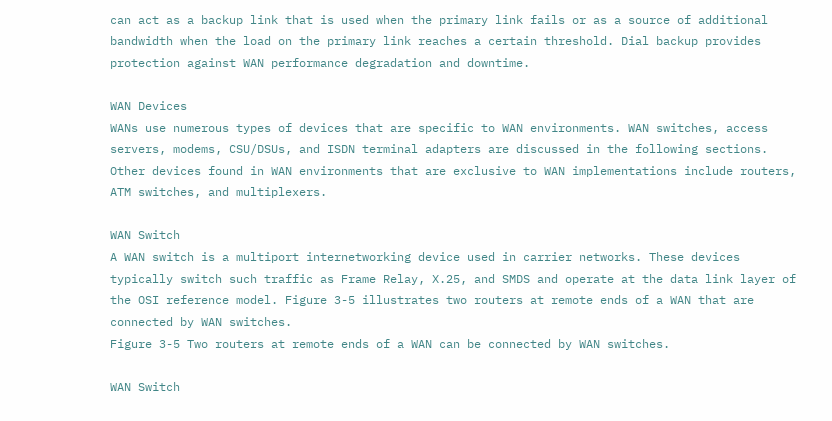can act as a backup link that is used when the primary link fails or as a source of additional bandwidth when the load on the primary link reaches a certain threshold. Dial backup provides protection against WAN performance degradation and downtime.

WAN Devices
WANs use numerous types of devices that are specific to WAN environments. WAN switches, access servers, modems, CSU/DSUs, and ISDN terminal adapters are discussed in the following sections. Other devices found in WAN environments that are exclusive to WAN implementations include routers, ATM switches, and multiplexers.

WAN Switch
A WAN switch is a multiport internetworking device used in carrier networks. These devices typically switch such traffic as Frame Relay, X.25, and SMDS and operate at the data link layer of the OSI reference model. Figure 3-5 illustrates two routers at remote ends of a WAN that are connected by WAN switches.
Figure 3-5 Two routers at remote ends of a WAN can be connected by WAN switches.

WAN Switch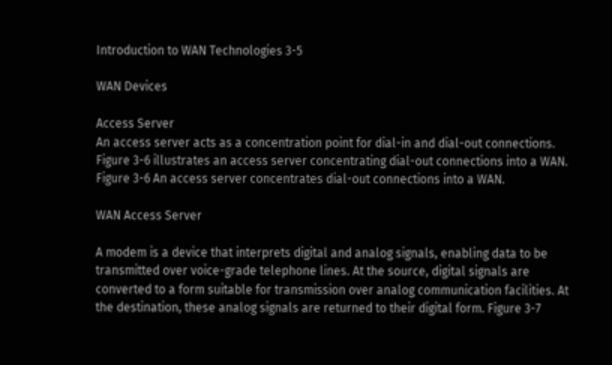Introduction to WAN Technologies 3-5

WAN Devices

Access Server
An access server acts as a concentration point for dial-in and dial-out connections. Figure 3-6 illustrates an access server concentrating dial-out connections into a WAN.
Figure 3-6 An access server concentrates dial-out connections into a WAN.

WAN Access Server

A modem is a device that interprets digital and analog signals, enabling data to be transmitted over voice-grade telephone lines. At the source, digital signals are converted to a form suitable for transmission over analog communication facilities. At the destination, these analog signals are returned to their digital form. Figure 3-7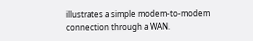illustrates a simple modem-to-modem connection through a WAN.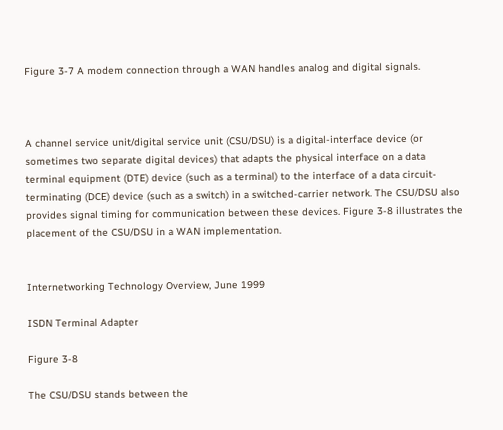Figure 3-7 A modem connection through a WAN handles analog and digital signals.



A channel service unit/digital service unit (CSU/DSU) is a digital-interface device (or sometimes two separate digital devices) that adapts the physical interface on a data terminal equipment (DTE) device (such as a terminal) to the interface of a data circuit-terminating (DCE) device (such as a switch) in a switched-carrier network. The CSU/DSU also provides signal timing for communication between these devices. Figure 3-8 illustrates the placement of the CSU/DSU in a WAN implementation.


Internetworking Technology Overview, June 1999

ISDN Terminal Adapter

Figure 3-8

The CSU/DSU stands between the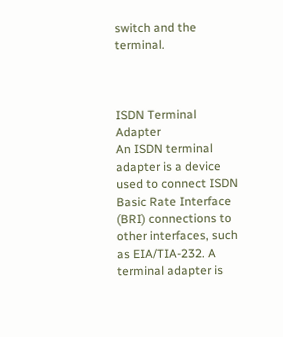switch and the terminal.



ISDN Terminal Adapter
An ISDN terminal adapter is a device used to connect ISDN Basic Rate Interface (BRI) connections to other interfaces, such as EIA/TIA-232. A terminal adapter is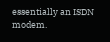essentially an ISDN modem.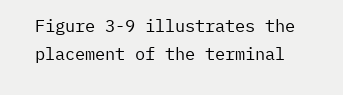Figure 3-9 illustrates the placement of the terminal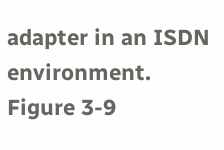adapter in an ISDN environment.
Figure 3-9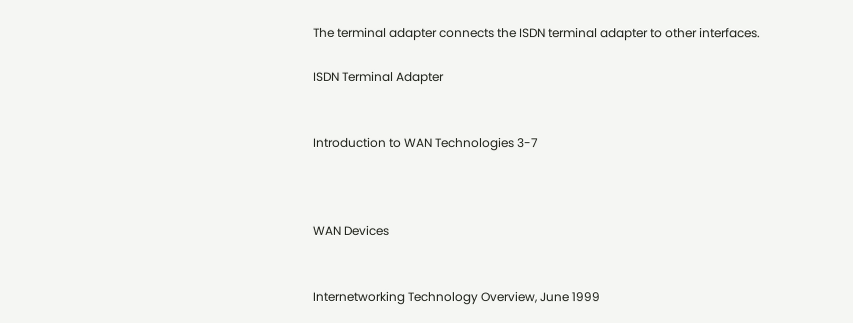The terminal adapter connects the ISDN terminal adapter to other interfaces.

ISDN Terminal Adapter


Introduction to WAN Technologies 3-7



WAN Devices


Internetworking Technology Overview, June 1999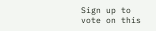Sign up to vote on this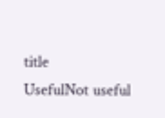title
UsefulNot useful